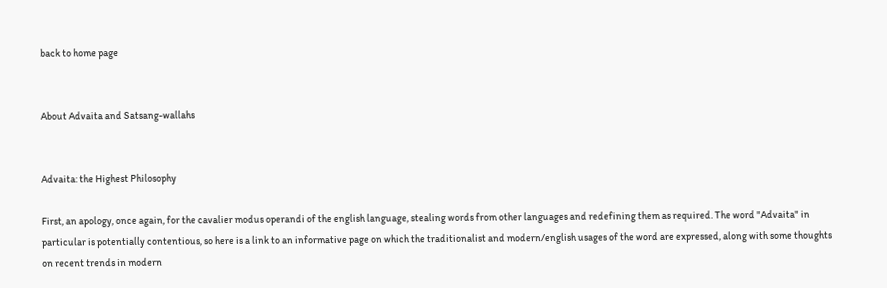back to home page


About Advaita and Satsang-wallahs


Advaita: the Highest Philosophy

First, an apology, once again, for the cavalier modus operandi of the english language, stealing words from other languages and redefining them as required. The word "Advaita" in particular is potentially contentious, so here is a link to an informative page on which the traditionalist and modern/english usages of the word are expressed, along with some thoughts on recent trends in modern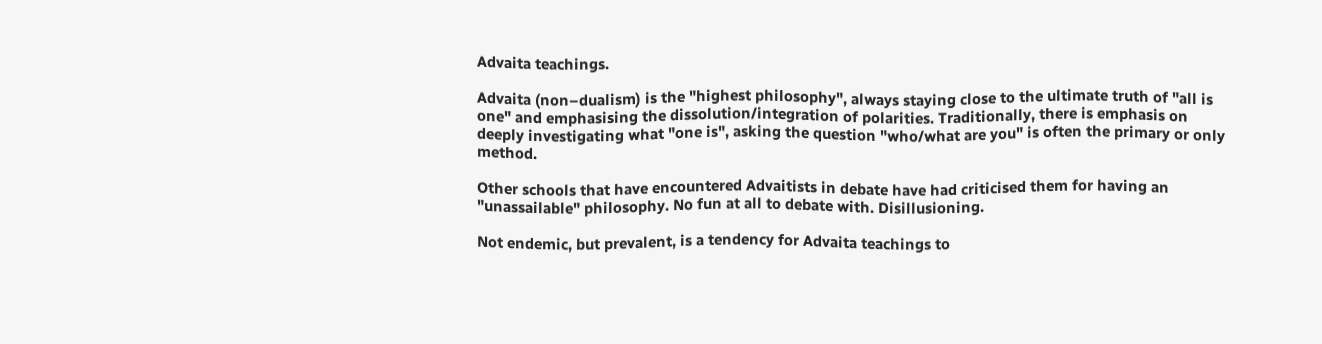Advaita teachings.

Advaita (non–dualism) is the "highest philosophy", always staying close to the ultimate truth of "all is one" and emphasising the dissolution/integration of polarities. Traditionally, there is emphasis on deeply investigating what "one is", asking the question "who/what are you" is often the primary or only method.

Other schools that have encountered Advaitists in debate have had criticised them for having an "unassailable" philosophy. No fun at all to debate with. Disillusioning.

Not endemic, but prevalent, is a tendency for Advaita teachings to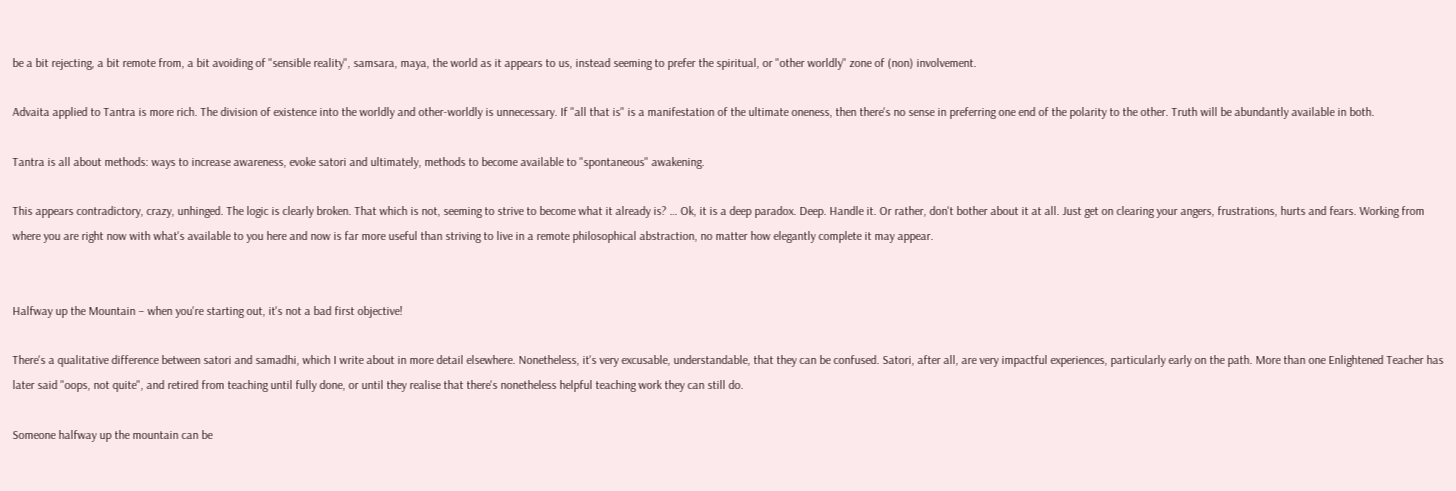be a bit rejecting, a bit remote from, a bit avoiding of "sensible reality", samsara, maya, the world as it appears to us, instead seeming to prefer the spiritual, or "other worldly" zone of (non) involvement.

Advaita applied to Tantra is more rich. The division of existence into the worldly and other-worldly is unnecessary. If "all that is" is a manifestation of the ultimate oneness, then there's no sense in preferring one end of the polarity to the other. Truth will be abundantly available in both.

Tantra is all about methods: ways to increase awareness, evoke satori and ultimately, methods to become available to "spontaneous" awakening.

This appears contradictory, crazy, unhinged. The logic is clearly broken. That which is not, seeming to strive to become what it already is? … Ok, it is a deep paradox. Deep. Handle it. Or rather, don't bother about it at all. Just get on clearing your angers, frustrations, hurts and fears. Working from where you are right now with what's available to you here and now is far more useful than striving to live in a remote philosophical abstraction, no matter how elegantly complete it may appear.


Halfway up the Mountain – when you're starting out, it's not a bad first objective!

There's a qualitative difference between satori and samadhi, which I write about in more detail elsewhere. Nonetheless, it's very excusable, understandable, that they can be confused. Satori, after all, are very impactful experiences, particularly early on the path. More than one Enlightened Teacher has later said "oops, not quite", and retired from teaching until fully done, or until they realise that there's nonetheless helpful teaching work they can still do.

Someone halfway up the mountain can be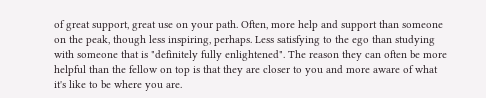of great support, great use on your path. Often, more help and support than someone on the peak, though less inspiring, perhaps. Less satisfying to the ego than studying with someone that is "definitely fully enlightened". The reason they can often be more helpful than the fellow on top is that they are closer to you and more aware of what it's like to be where you are.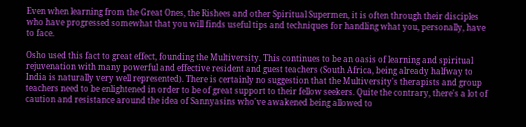Even when learning from the Great Ones, the Rishees and other Spiritual Supermen, it is often through their disciples who have progressed somewhat that you will finds useful tips and techniques for handling what you, personally, have to face.

Osho used this fact to great effect, founding the Multiversity. This continues to be an oasis of learning and spiritual rejuvenation with many powerful and effective resident and guest teachers (South Africa, being already halfway to India is naturally very well represented). There is certainly no suggestion that the Multiversity's therapists and group teachers need to be enlightened in order to be of great support to their fellow seekers. Quite the contrary, there's a lot of caution and resistance around the idea of Sannyasins who've awakened being allowed to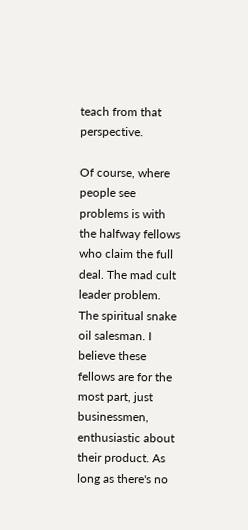teach from that perspective.

Of course, where people see problems is with the halfway fellows who claim the full deal. The mad cult leader problem. The spiritual snake oil salesman. I believe these fellows are for the most part, just businessmen, enthusiastic about their product. As long as there's no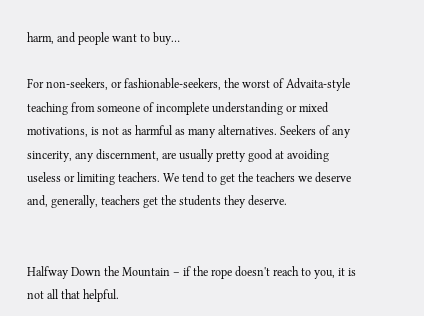harm, and people want to buy…

For non-seekers, or fashionable-seekers, the worst of Advaita-style teaching from someone of incomplete understanding or mixed motivations, is not as harmful as many alternatives. Seekers of any sincerity, any discernment, are usually pretty good at avoiding useless or limiting teachers. We tend to get the teachers we deserve and, generally, teachers get the students they deserve.


Halfway Down the Mountain – if the rope doesn't reach to you, it is not all that helpful.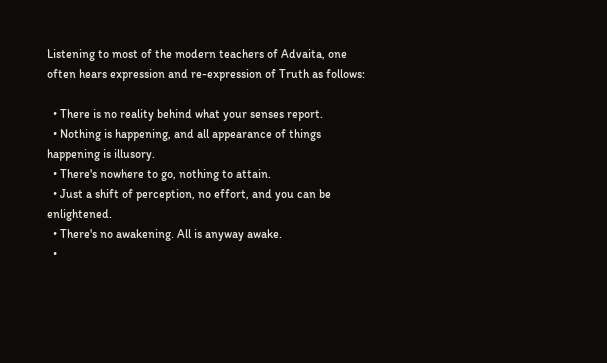Listening to most of the modern teachers of Advaita, one often hears expression and re-expression of Truth as follows:

  • There is no reality behind what your senses report.
  • Nothing is happening, and all appearance of things happening is illusory.
  • There's nowhere to go, nothing to attain.
  • Just a shift of perception, no effort, and you can be enlightened.
  • There's no awakening. All is anyway awake.
  •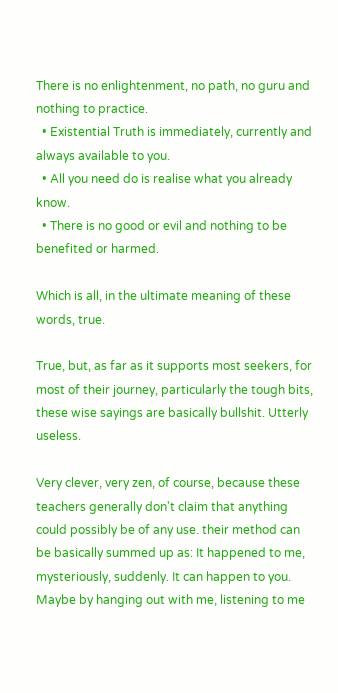There is no enlightenment, no path, no guru and nothing to practice.
  • Existential Truth is immediately, currently and always available to you.
  • All you need do is realise what you already know.
  • There is no good or evil and nothing to be benefited or harmed.

Which is all, in the ultimate meaning of these words, true.

True, but, as far as it supports most seekers, for most of their journey, particularly the tough bits, these wise sayings are basically bullshit. Utterly useless.

Very clever, very zen, of course, because these teachers generally don't claim that anything could possibly be of any use. their method can be basically summed up as: It happened to me, mysteriously, suddenly. It can happen to you. Maybe by hanging out with me, listening to me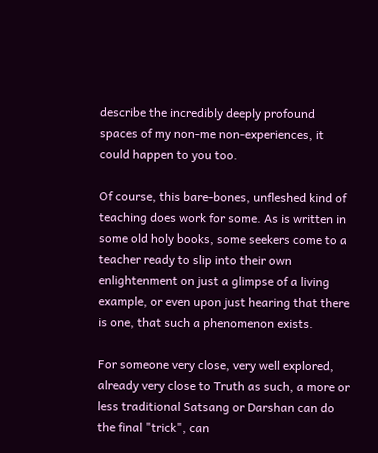describe the incredibly deeply profound spaces of my non-me non-experiences, it could happen to you too.

Of course, this bare-bones, unfleshed kind of teaching does work for some. As is written in some old holy books, some seekers come to a teacher ready to slip into their own enlightenment on just a glimpse of a living example, or even upon just hearing that there is one, that such a phenomenon exists.

For someone very close, very well explored, already very close to Truth as such, a more or less traditional Satsang or Darshan can do the final "trick", can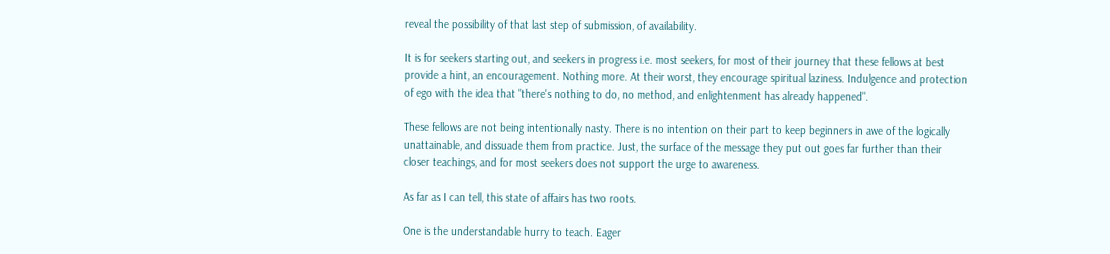reveal the possibility of that last step of submission, of availability.

It is for seekers starting out, and seekers in progress i.e. most seekers, for most of their journey that these fellows at best provide a hint, an encouragement. Nothing more. At their worst, they encourage spiritual laziness. Indulgence and protection of ego with the idea that "there's nothing to do, no method, and enlightenment has already happened".

These fellows are not being intentionally nasty. There is no intention on their part to keep beginners in awe of the logically unattainable, and dissuade them from practice. Just, the surface of the message they put out goes far further than their closer teachings, and for most seekers does not support the urge to awareness.

As far as I can tell, this state of affairs has two roots.

One is the understandable hurry to teach. Eager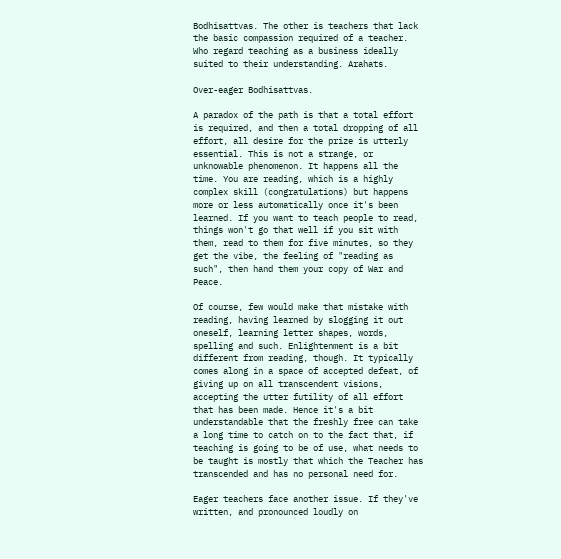Bodhisattvas. The other is teachers that lack the basic compassion required of a teacher. Who regard teaching as a business ideally suited to their understanding. Arahats.

Over-eager Bodhisattvas.

A paradox of the path is that a total effort is required, and then a total dropping of all effort, all desire for the prize is utterly essential. This is not a strange, or unknowable phenomenon. It happens all the time. You are reading, which is a highly complex skill (congratulations) but happens more or less automatically once it's been learned. If you want to teach people to read, things won't go that well if you sit with them, read to them for five minutes, so they get the vibe, the feeling of "reading as such", then hand them your copy of War and Peace.

Of course, few would make that mistake with reading, having learned by slogging it out oneself, learning letter shapes, words, spelling and such. Enlightenment is a bit different from reading, though. It typically comes along in a space of accepted defeat, of giving up on all transcendent visions, accepting the utter futility of all effort that has been made. Hence it's a bit understandable that the freshly free can take a long time to catch on to the fact that, if teaching is going to be of use, what needs to be taught is mostly that which the Teacher has transcended and has no personal need for.

Eager teachers face another issue. If they've written, and pronounced loudly on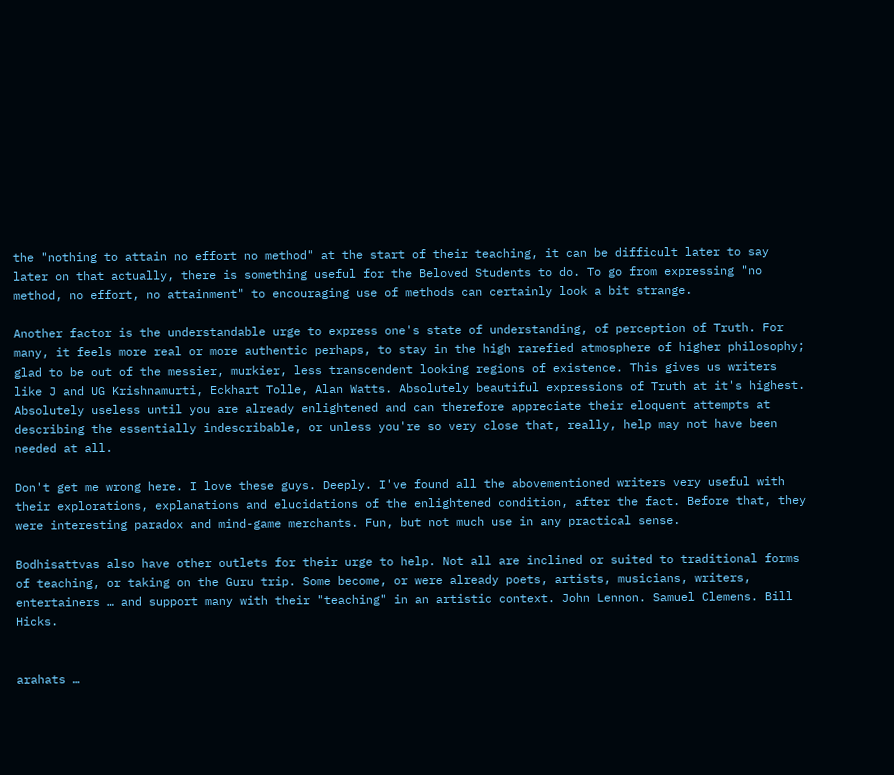the "nothing to attain no effort no method" at the start of their teaching, it can be difficult later to say later on that actually, there is something useful for the Beloved Students to do. To go from expressing "no method, no effort, no attainment" to encouraging use of methods can certainly look a bit strange.

Another factor is the understandable urge to express one's state of understanding, of perception of Truth. For many, it feels more real or more authentic perhaps, to stay in the high rarefied atmosphere of higher philosophy; glad to be out of the messier, murkier, less transcendent looking regions of existence. This gives us writers like J and UG Krishnamurti, Eckhart Tolle, Alan Watts. Absolutely beautiful expressions of Truth at it's highest. Absolutely useless until you are already enlightened and can therefore appreciate their eloquent attempts at describing the essentially indescribable, or unless you're so very close that, really, help may not have been needed at all.

Don't get me wrong here. I love these guys. Deeply. I've found all the abovementioned writers very useful with their explorations, explanations and elucidations of the enlightened condition, after the fact. Before that, they were interesting paradox and mind-game merchants. Fun, but not much use in any practical sense.

Bodhisattvas also have other outlets for their urge to help. Not all are inclined or suited to traditional forms of teaching, or taking on the Guru trip. Some become, or were already poets, artists, musicians, writers, entertainers … and support many with their "teaching" in an artistic context. John Lennon. Samuel Clemens. Bill Hicks.


arahats …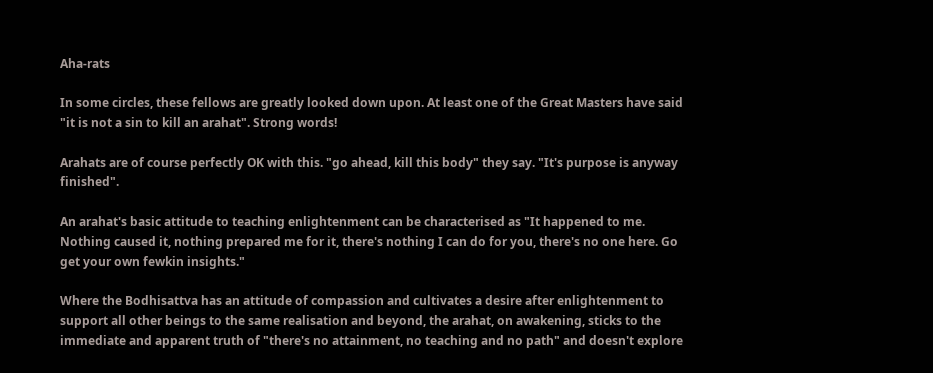Aha-rats

In some circles, these fellows are greatly looked down upon. At least one of the Great Masters have said "it is not a sin to kill an arahat". Strong words!

Arahats are of course perfectly OK with this. "go ahead, kill this body" they say. "It's purpose is anyway finished".

An arahat's basic attitude to teaching enlightenment can be characterised as "It happened to me. Nothing caused it, nothing prepared me for it, there's nothing I can do for you, there's no one here. Go get your own fewkin insights."

Where the Bodhisattva has an attitude of compassion and cultivates a desire after enlightenment to support all other beings to the same realisation and beyond, the arahat, on awakening, sticks to the immediate and apparent truth of "there's no attainment, no teaching and no path" and doesn't explore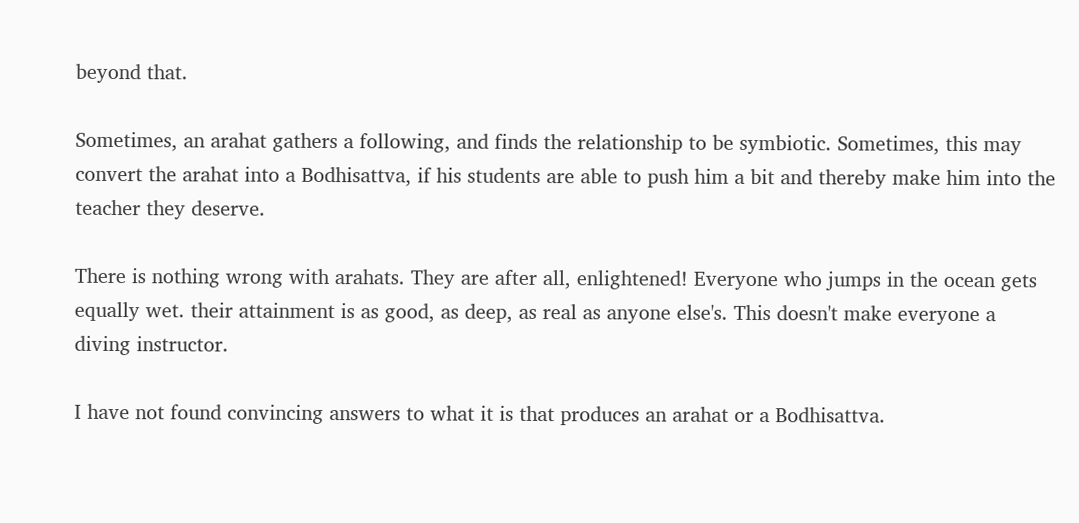beyond that.

Sometimes, an arahat gathers a following, and finds the relationship to be symbiotic. Sometimes, this may convert the arahat into a Bodhisattva, if his students are able to push him a bit and thereby make him into the teacher they deserve.

There is nothing wrong with arahats. They are after all, enlightened! Everyone who jumps in the ocean gets equally wet. their attainment is as good, as deep, as real as anyone else's. This doesn't make everyone a diving instructor.

I have not found convincing answers to what it is that produces an arahat or a Bodhisattva.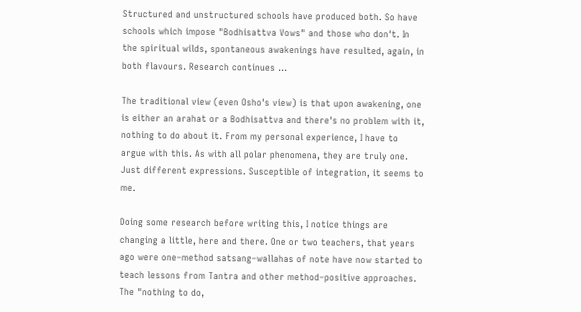Structured and unstructured schools have produced both. So have schools which impose "Bodhisattva Vows" and those who don't. In the spiritual wilds, spontaneous awakenings have resulted, again, in both flavours. Research continues …

The traditional view (even Osho's view) is that upon awakening, one is either an arahat or a Bodhisattva and there's no problem with it, nothing to do about it. From my personal experience, I have to argue with this. As with all polar phenomena, they are truly one. Just different expressions. Susceptible of integration, it seems to me.

Doing some research before writing this, I notice things are changing a little, here and there. One or two teachers, that years ago were one–method satsang–wallahas of note have now started to teach lessons from Tantra and other method–positive approaches. The "nothing to do,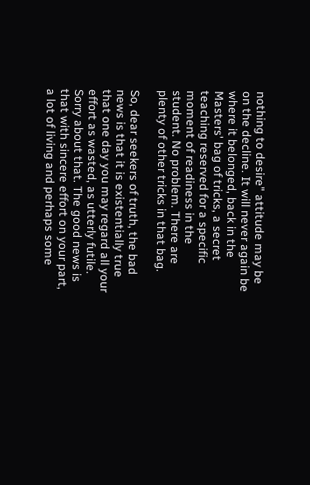nothing to desire" attitude may be on the decline. It will never again be where it belonged, back in the Masters' bag of tricks, a secret teaching reserved for a specific moment of readiness in the student. No problem. There are plenty of other tricks in that bag.

So, dear seekers of truth, the bad news is that it is existentially true that one day you may regard all your effort as wasted, as utterly futile. Sorry about that. The good news is that with sincere effort on your part, a lot of living and perhaps some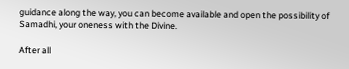guidance along the way, you can become available and open the possibility of Samadhi, your oneness with the Divine.

After all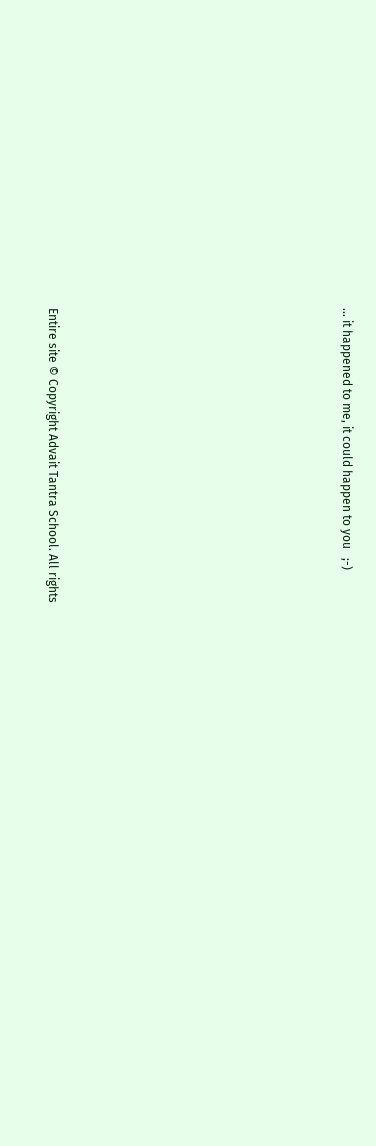… it happened to me, it could happen to you   ;-)










Entire site © Copyright Advait Tantra School. All rights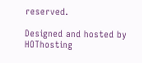reserved.

Designed and hosted by HOThosting